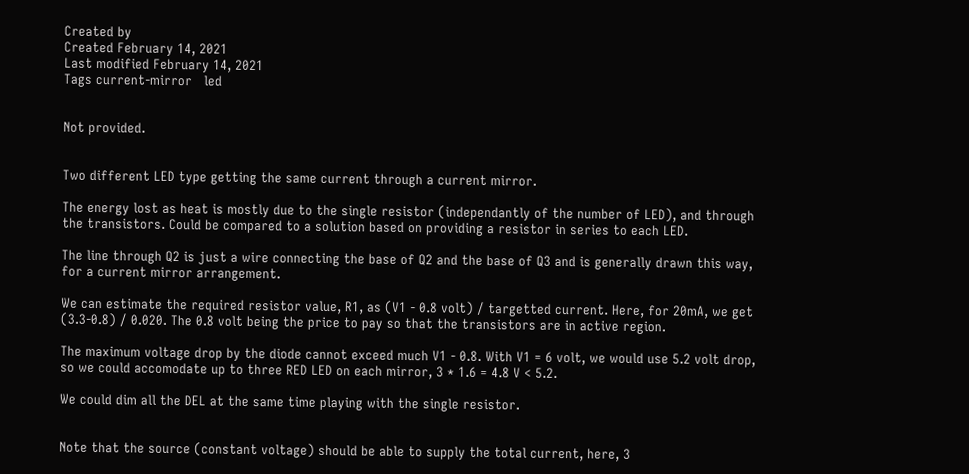Created by
Created February 14, 2021
Last modified February 14, 2021
Tags current-mirror   led


Not provided.


Two different LED type getting the same current through a current mirror.

The energy lost as heat is mostly due to the single resistor (independantly of the number of LED), and through the transistors. Could be compared to a solution based on providing a resistor in series to each LED.

The line through Q2 is just a wire connecting the base of Q2 and the base of Q3 and is generally drawn this way, for a current mirror arrangement.

We can estimate the required resistor value, R1, as (V1 - 0.8 volt) / targetted current. Here, for 20mA, we get (3.3-0.8) / 0.020. The 0.8 volt being the price to pay so that the transistors are in active region.

The maximum voltage drop by the diode cannot exceed much V1 - 0.8. With V1 = 6 volt, we would use 5.2 volt drop, so we could accomodate up to three RED LED on each mirror, 3 * 1.6 = 4.8 V < 5.2.

We could dim all the DEL at the same time playing with the single resistor.


Note that the source (constant voltage) should be able to supply the total current, here, 3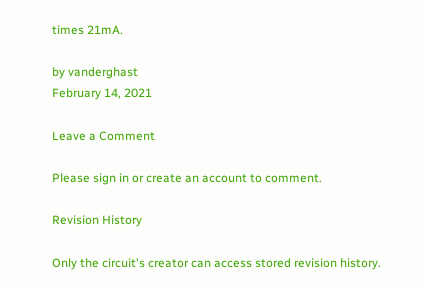times 21mA.

by vanderghast
February 14, 2021

Leave a Comment

Please sign in or create an account to comment.

Revision History

Only the circuit's creator can access stored revision history.